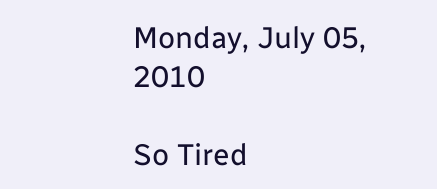Monday, July 05, 2010

So Tired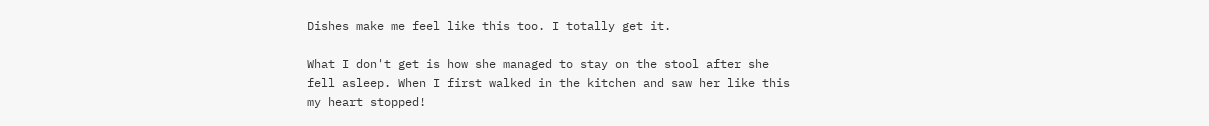Dishes make me feel like this too. I totally get it.

What I don't get is how she managed to stay on the stool after she fell asleep. When I first walked in the kitchen and saw her like this my heart stopped!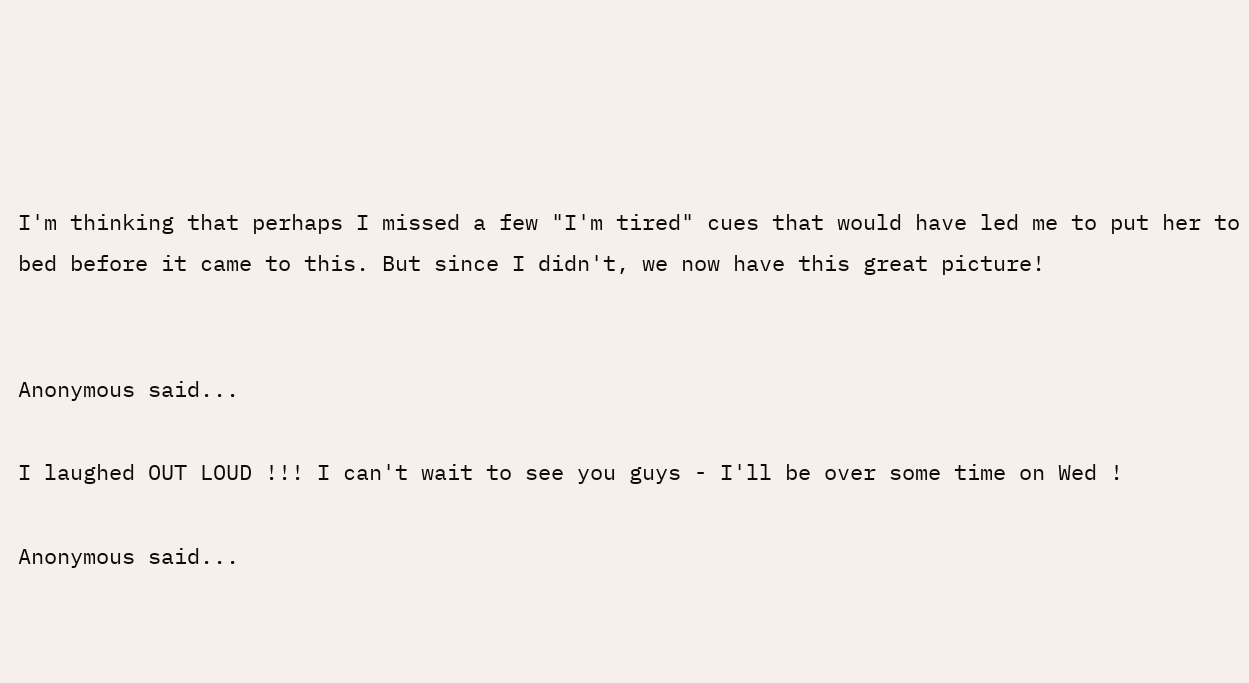I'm thinking that perhaps I missed a few "I'm tired" cues that would have led me to put her to bed before it came to this. But since I didn't, we now have this great picture!


Anonymous said...

I laughed OUT LOUD !!! I can't wait to see you guys - I'll be over some time on Wed !

Anonymous said...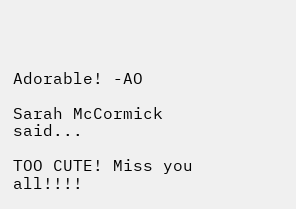Adorable! -AO

Sarah McCormick said...

TOO CUTE! Miss you all!!!!